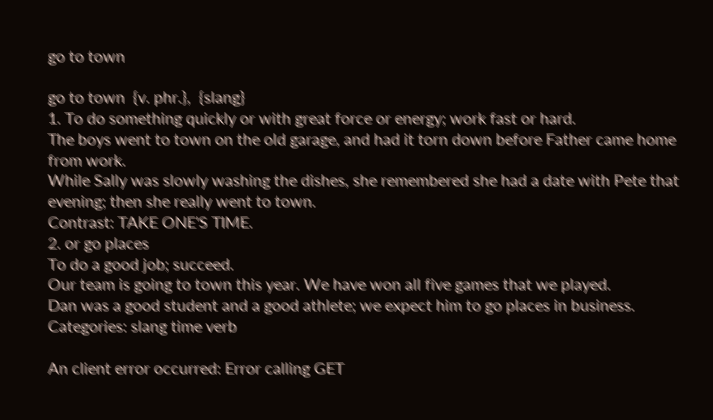go to town

go to town  {v. phr.},  {slang}
1. To do something quickly or with great force or energy; work fast or hard.
The boys went to town on the old garage, and had it torn down before Father came home from work.
While Sally was slowly washing the dishes, she remembered she had a date with Pete that evening; then she really went to town.
Contrast: TAKE ONE'S TIME.
2. or go places
To do a good job; succeed.
Our team is going to town this year. We have won all five games that we played.
Dan was a good student and a good athlete; we expect him to go places in business.
Categories: slang time verb

An client error occurred: Error calling GET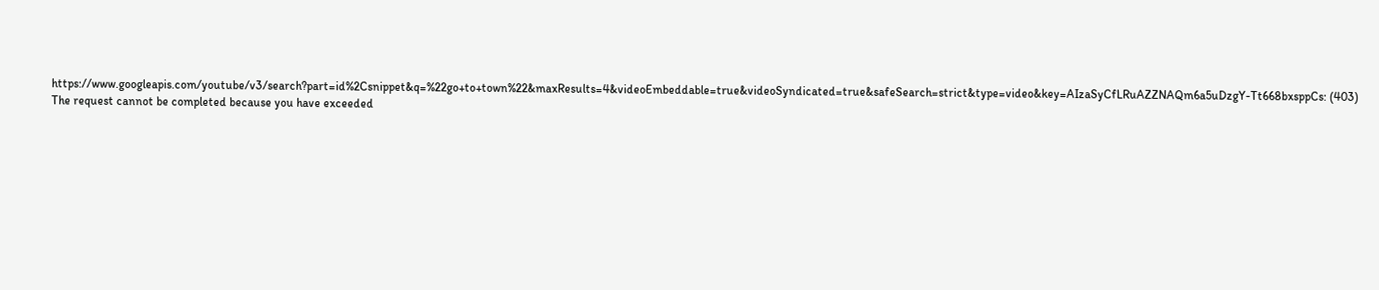https://www.googleapis.com/youtube/v3/search?part=id%2Csnippet&q=%22go+to+town%22&maxResults=4&videoEmbeddable=true&videoSyndicated=true&safeSearch=strict&type=video&key=AIzaSyCfLRuAZZNAQm6a5uDzgY-Tt668bxsppCs: (403) The request cannot be completed because you have exceeded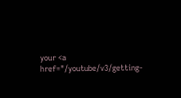your <a href="/youtube/v3/getting-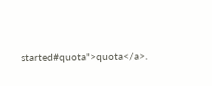started#quota">quota</a>.